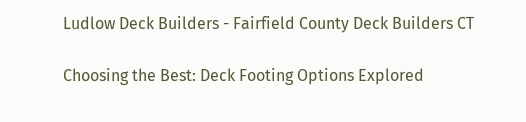Ludlow Deck Builders - Fairfield County Deck Builders CT

Choosing the Best: Deck Footing Options Explored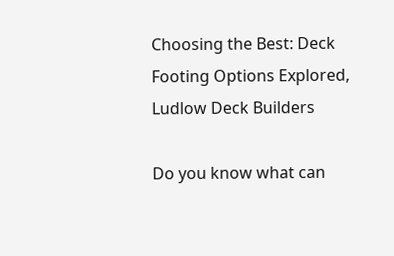Choosing the Best: Deck Footing Options Explored, Ludlow Deck Builders

Do you know what can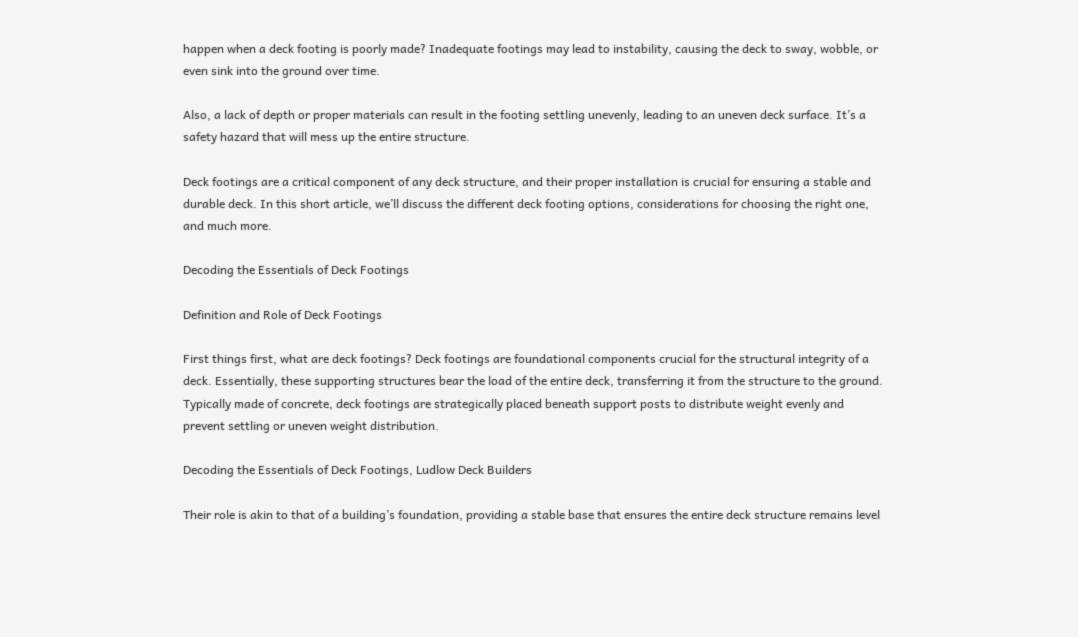happen when a deck footing is poorly made? Inadequate footings may lead to instability, causing the deck to sway, wobble, or even sink into the ground over time.

Also, a lack of depth or proper materials can result in the footing settling unevenly, leading to an uneven deck surface. It’s a safety hazard that will mess up the entire structure.

Deck footings are a critical component of any deck structure, and their proper installation is crucial for ensuring a stable and durable deck. In this short article, we’ll discuss the different deck footing options, considerations for choosing the right one, and much more.

Decoding the Essentials of Deck Footings

Definition and Role of Deck Footings

First things first, what are deck footings? Deck footings are foundational components crucial for the structural integrity of a deck. Essentially, these supporting structures bear the load of the entire deck, transferring it from the structure to the ground. Typically made of concrete, deck footings are strategically placed beneath support posts to distribute weight evenly and prevent settling or uneven weight distribution.

Decoding the Essentials of Deck Footings, Ludlow Deck Builders

Their role is akin to that of a building’s foundation, providing a stable base that ensures the entire deck structure remains level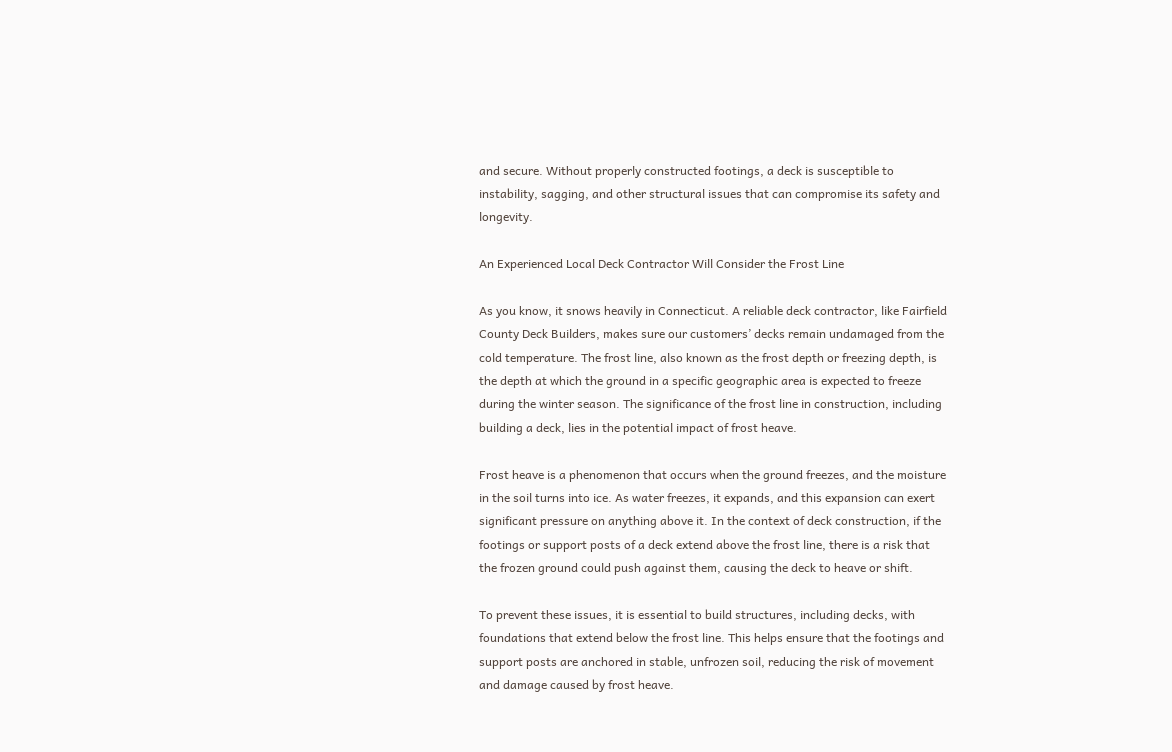and secure. Without properly constructed footings, a deck is susceptible to instability, sagging, and other structural issues that can compromise its safety and longevity.

An Experienced Local Deck Contractor Will Consider the Frost Line

As you know, it snows heavily in Connecticut. A reliable deck contractor, like Fairfield County Deck Builders, makes sure our customers’ decks remain undamaged from the cold temperature. The frost line, also known as the frost depth or freezing depth, is the depth at which the ground in a specific geographic area is expected to freeze during the winter season. The significance of the frost line in construction, including building a deck, lies in the potential impact of frost heave.

Frost heave is a phenomenon that occurs when the ground freezes, and the moisture in the soil turns into ice. As water freezes, it expands, and this expansion can exert significant pressure on anything above it. In the context of deck construction, if the footings or support posts of a deck extend above the frost line, there is a risk that the frozen ground could push against them, causing the deck to heave or shift.

To prevent these issues, it is essential to build structures, including decks, with foundations that extend below the frost line. This helps ensure that the footings and support posts are anchored in stable, unfrozen soil, reducing the risk of movement and damage caused by frost heave.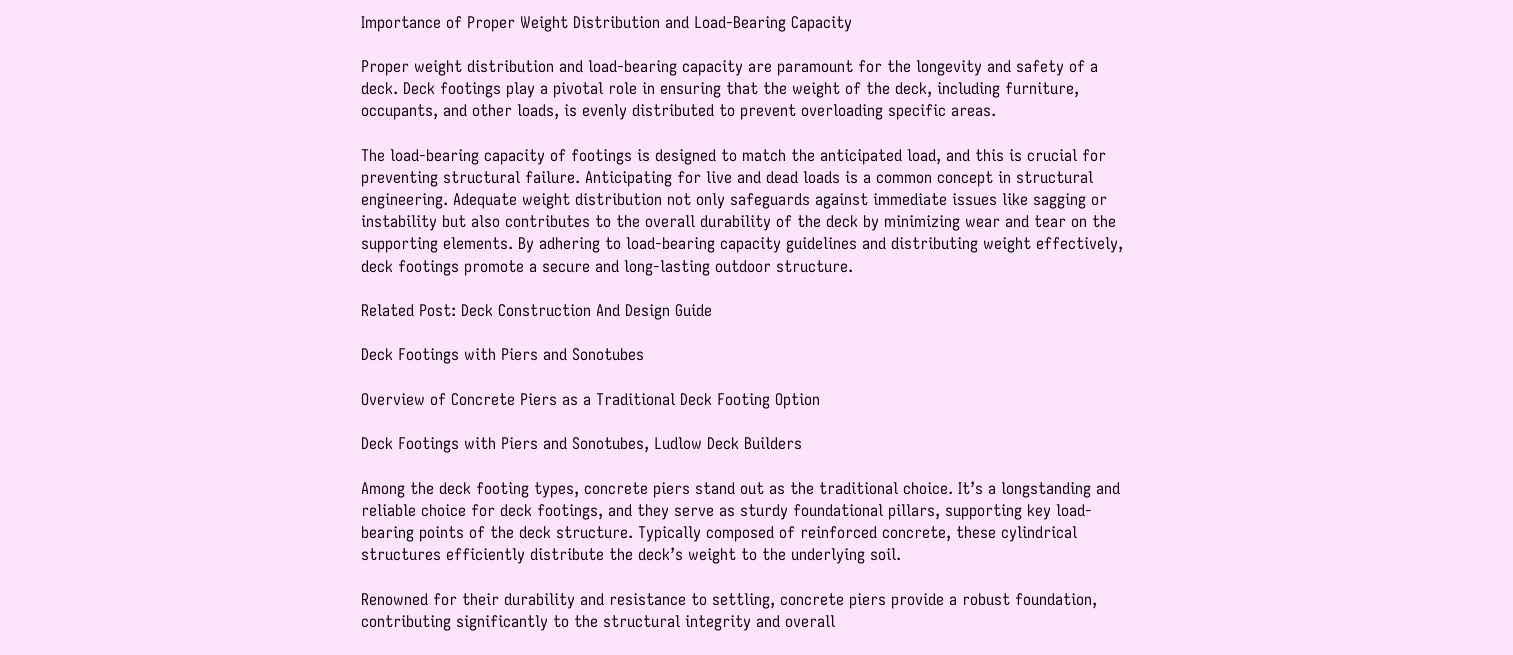Importance of Proper Weight Distribution and Load-Bearing Capacity

Proper weight distribution and load-bearing capacity are paramount for the longevity and safety of a deck. Deck footings play a pivotal role in ensuring that the weight of the deck, including furniture, occupants, and other loads, is evenly distributed to prevent overloading specific areas.

The load-bearing capacity of footings is designed to match the anticipated load, and this is crucial for preventing structural failure. Anticipating for live and dead loads is a common concept in structural engineering. Adequate weight distribution not only safeguards against immediate issues like sagging or instability but also contributes to the overall durability of the deck by minimizing wear and tear on the supporting elements. By adhering to load-bearing capacity guidelines and distributing weight effectively, deck footings promote a secure and long-lasting outdoor structure.

Related Post: Deck Construction And Design Guide

Deck Footings with Piers and Sonotubes

Overview of Concrete Piers as a Traditional Deck Footing Option

Deck Footings with Piers and Sonotubes, Ludlow Deck Builders

Among the deck footing types, concrete piers stand out as the traditional choice. It’s a longstanding and reliable choice for deck footings, and they serve as sturdy foundational pillars, supporting key load-bearing points of the deck structure. Typically composed of reinforced concrete, these cylindrical structures efficiently distribute the deck’s weight to the underlying soil.

Renowned for their durability and resistance to settling, concrete piers provide a robust foundation, contributing significantly to the structural integrity and overall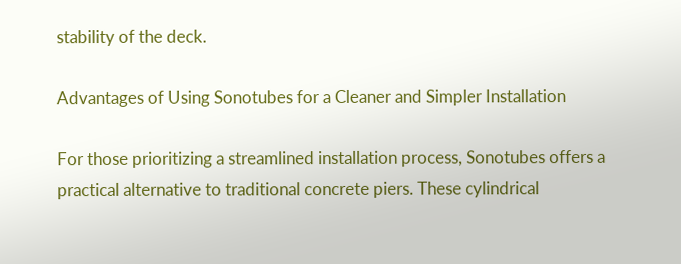stability of the deck.

Advantages of Using Sonotubes for a Cleaner and Simpler Installation

For those prioritizing a streamlined installation process, Sonotubes offers a practical alternative to traditional concrete piers. These cylindrical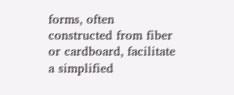forms, often constructed from fiber or cardboard, facilitate a simplified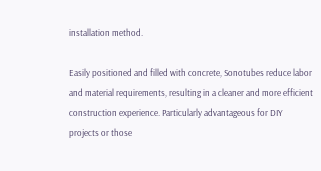installation method.

Easily positioned and filled with concrete, Sonotubes reduce labor and material requirements, resulting in a cleaner and more efficient construction experience. Particularly advantageous for DIY projects or those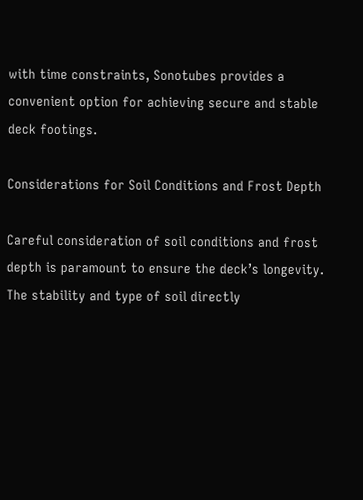with time constraints, Sonotubes provides a convenient option for achieving secure and stable deck footings.

Considerations for Soil Conditions and Frost Depth

Careful consideration of soil conditions and frost depth is paramount to ensure the deck’s longevity. The stability and type of soil directly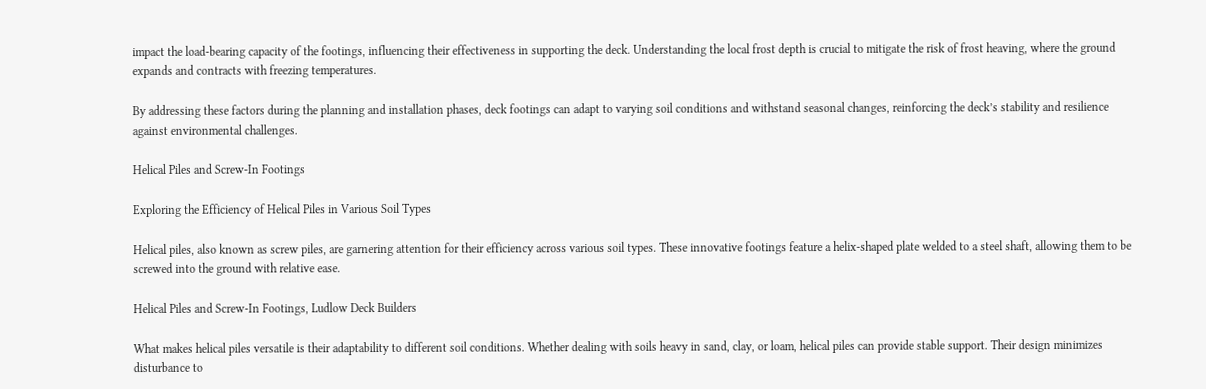impact the load-bearing capacity of the footings, influencing their effectiveness in supporting the deck. Understanding the local frost depth is crucial to mitigate the risk of frost heaving, where the ground expands and contracts with freezing temperatures.

By addressing these factors during the planning and installation phases, deck footings can adapt to varying soil conditions and withstand seasonal changes, reinforcing the deck’s stability and resilience against environmental challenges.

Helical Piles and Screw-In Footings

Exploring the Efficiency of Helical Piles in Various Soil Types

Helical piles, also known as screw piles, are garnering attention for their efficiency across various soil types. These innovative footings feature a helix-shaped plate welded to a steel shaft, allowing them to be screwed into the ground with relative ease.

Helical Piles and Screw-In Footings, Ludlow Deck Builders

What makes helical piles versatile is their adaptability to different soil conditions. Whether dealing with soils heavy in sand, clay, or loam, helical piles can provide stable support. Their design minimizes disturbance to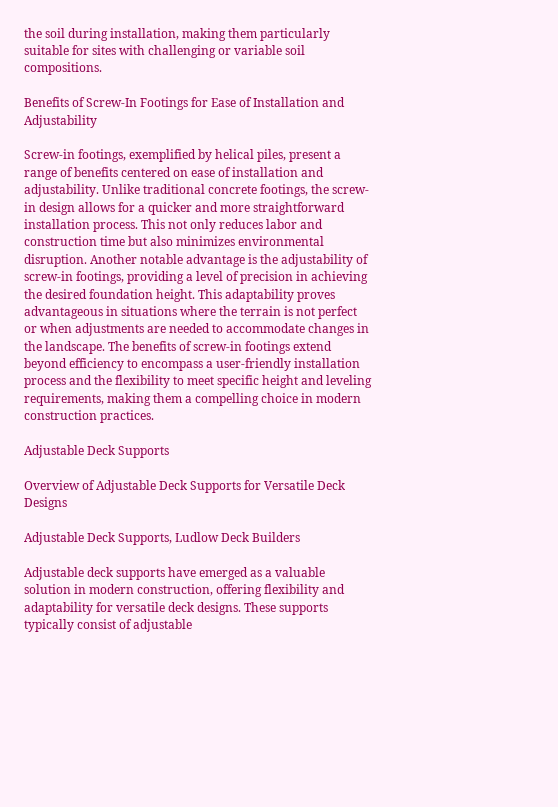the soil during installation, making them particularly suitable for sites with challenging or variable soil compositions.

Benefits of Screw-In Footings for Ease of Installation and Adjustability

Screw-in footings, exemplified by helical piles, present a range of benefits centered on ease of installation and adjustability. Unlike traditional concrete footings, the screw-in design allows for a quicker and more straightforward installation process. This not only reduces labor and construction time but also minimizes environmental disruption. Another notable advantage is the adjustability of screw-in footings, providing a level of precision in achieving the desired foundation height. This adaptability proves advantageous in situations where the terrain is not perfect or when adjustments are needed to accommodate changes in the landscape. The benefits of screw-in footings extend beyond efficiency to encompass a user-friendly installation process and the flexibility to meet specific height and leveling requirements, making them a compelling choice in modern construction practices.

Adjustable Deck Supports

Overview of Adjustable Deck Supports for Versatile Deck Designs

Adjustable Deck Supports, Ludlow Deck Builders

Adjustable deck supports have emerged as a valuable solution in modern construction, offering flexibility and adaptability for versatile deck designs. These supports typically consist of adjustable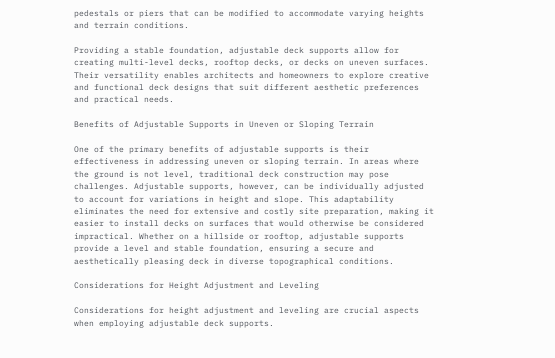pedestals or piers that can be modified to accommodate varying heights and terrain conditions.

Providing a stable foundation, adjustable deck supports allow for creating multi-level decks, rooftop decks, or decks on uneven surfaces. Their versatility enables architects and homeowners to explore creative and functional deck designs that suit different aesthetic preferences and practical needs.

Benefits of Adjustable Supports in Uneven or Sloping Terrain

One of the primary benefits of adjustable supports is their effectiveness in addressing uneven or sloping terrain. In areas where the ground is not level, traditional deck construction may pose challenges. Adjustable supports, however, can be individually adjusted to account for variations in height and slope. This adaptability eliminates the need for extensive and costly site preparation, making it easier to install decks on surfaces that would otherwise be considered impractical. Whether on a hillside or rooftop, adjustable supports provide a level and stable foundation, ensuring a secure and aesthetically pleasing deck in diverse topographical conditions.

Considerations for Height Adjustment and Leveling

Considerations for height adjustment and leveling are crucial aspects when employing adjustable deck supports.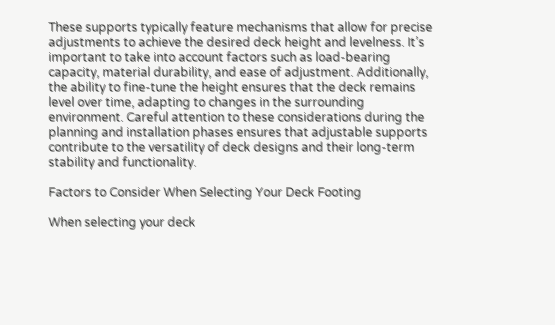These supports typically feature mechanisms that allow for precise adjustments to achieve the desired deck height and levelness. It’s important to take into account factors such as load-bearing capacity, material durability, and ease of adjustment. Additionally, the ability to fine-tune the height ensures that the deck remains level over time, adapting to changes in the surrounding environment. Careful attention to these considerations during the planning and installation phases ensures that adjustable supports contribute to the versatility of deck designs and their long-term stability and functionality.

Factors to Consider When Selecting Your Deck Footing

When selecting your deck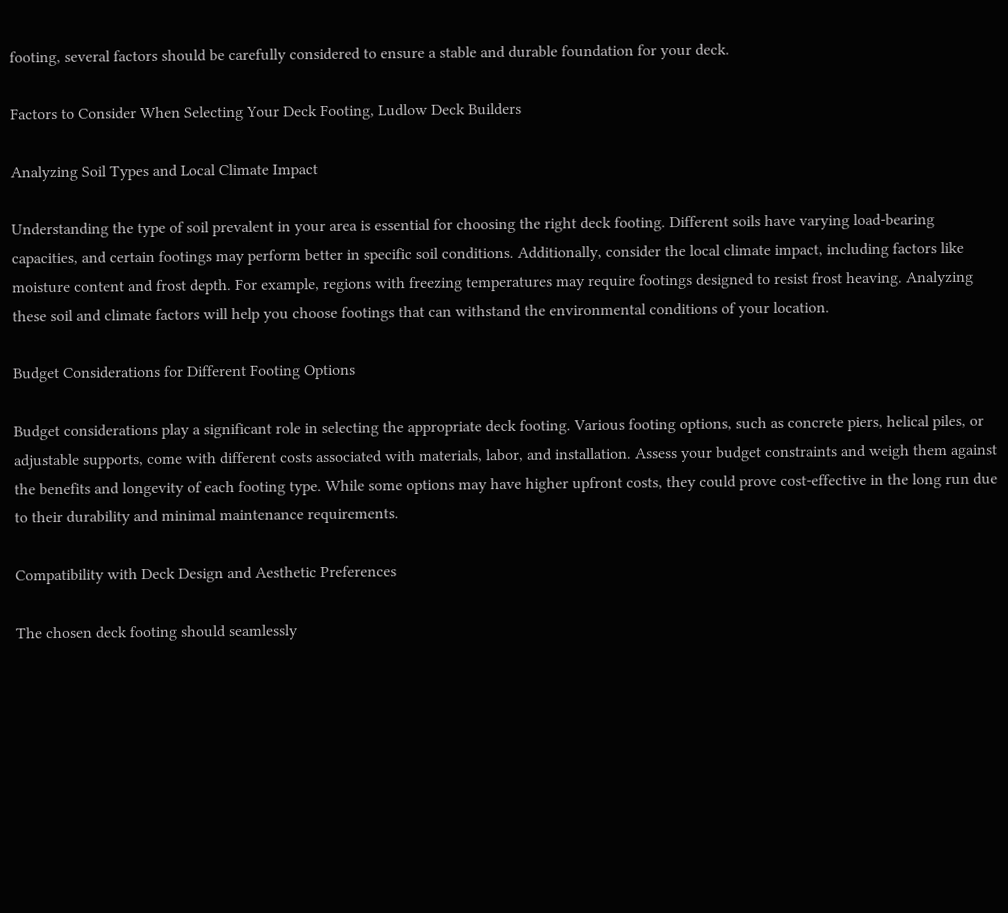footing, several factors should be carefully considered to ensure a stable and durable foundation for your deck.

Factors to Consider When Selecting Your Deck Footing, Ludlow Deck Builders

Analyzing Soil Types and Local Climate Impact

Understanding the type of soil prevalent in your area is essential for choosing the right deck footing. Different soils have varying load-bearing capacities, and certain footings may perform better in specific soil conditions. Additionally, consider the local climate impact, including factors like moisture content and frost depth. For example, regions with freezing temperatures may require footings designed to resist frost heaving. Analyzing these soil and climate factors will help you choose footings that can withstand the environmental conditions of your location.

Budget Considerations for Different Footing Options

Budget considerations play a significant role in selecting the appropriate deck footing. Various footing options, such as concrete piers, helical piles, or adjustable supports, come with different costs associated with materials, labor, and installation. Assess your budget constraints and weigh them against the benefits and longevity of each footing type. While some options may have higher upfront costs, they could prove cost-effective in the long run due to their durability and minimal maintenance requirements.

Compatibility with Deck Design and Aesthetic Preferences

The chosen deck footing should seamlessly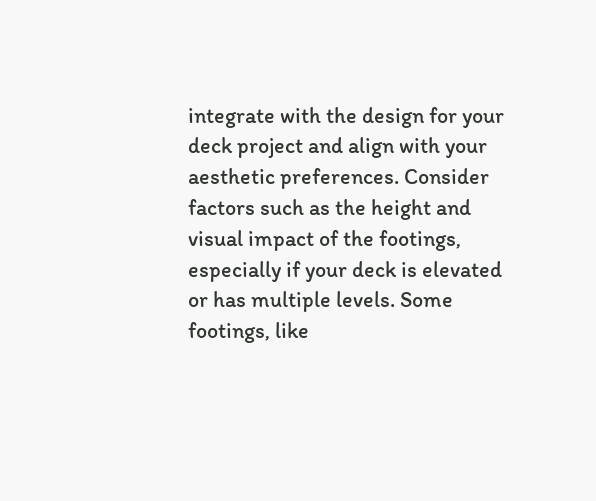integrate with the design for your deck project and align with your aesthetic preferences. Consider factors such as the height and visual impact of the footings, especially if your deck is elevated or has multiple levels. Some footings, like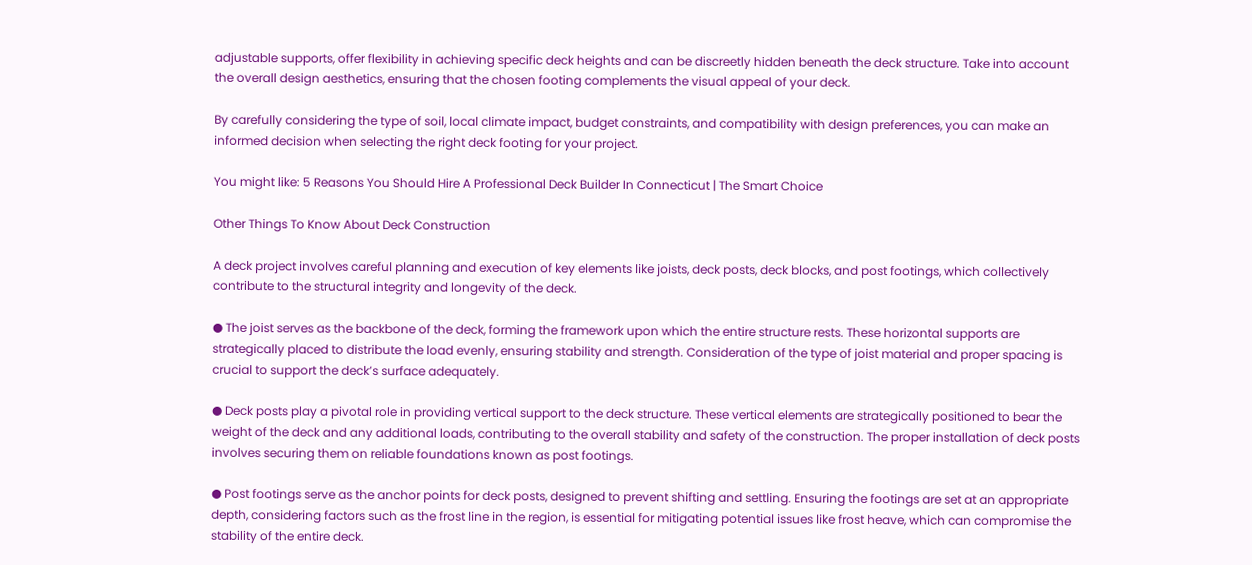adjustable supports, offer flexibility in achieving specific deck heights and can be discreetly hidden beneath the deck structure. Take into account the overall design aesthetics, ensuring that the chosen footing complements the visual appeal of your deck.

By carefully considering the type of soil, local climate impact, budget constraints, and compatibility with design preferences, you can make an informed decision when selecting the right deck footing for your project.

You might like: 5 Reasons You Should Hire A Professional Deck Builder In Connecticut | The Smart Choice

Other Things To Know About Deck Construction

A deck project involves careful planning and execution of key elements like joists, deck posts, deck blocks, and post footings, which collectively contribute to the structural integrity and longevity of the deck.

● The joist serves as the backbone of the deck, forming the framework upon which the entire structure rests. These horizontal supports are strategically placed to distribute the load evenly, ensuring stability and strength. Consideration of the type of joist material and proper spacing is crucial to support the deck’s surface adequately.

● Deck posts play a pivotal role in providing vertical support to the deck structure. These vertical elements are strategically positioned to bear the weight of the deck and any additional loads, contributing to the overall stability and safety of the construction. The proper installation of deck posts involves securing them on reliable foundations known as post footings.

● Post footings serve as the anchor points for deck posts, designed to prevent shifting and settling. Ensuring the footings are set at an appropriate depth, considering factors such as the frost line in the region, is essential for mitigating potential issues like frost heave, which can compromise the stability of the entire deck.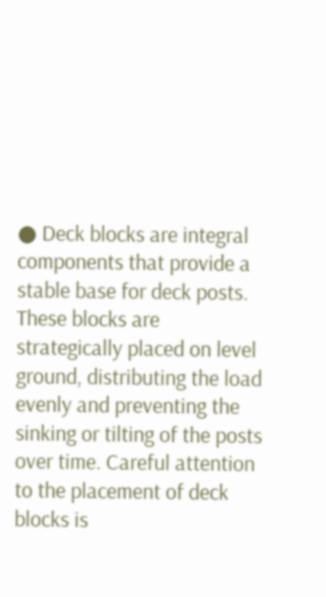● Deck blocks are integral components that provide a stable base for deck posts. These blocks are strategically placed on level ground, distributing the load evenly and preventing the sinking or tilting of the posts over time. Careful attention to the placement of deck blocks is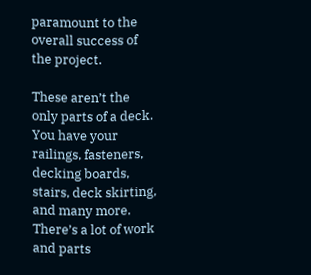paramount to the overall success of the project.

These aren’t the only parts of a deck. You have your railings, fasteners, decking boards, stairs, deck skirting, and many more. There’s a lot of work and parts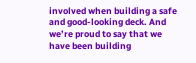involved when building a safe and good-looking deck. And we’re proud to say that we have been building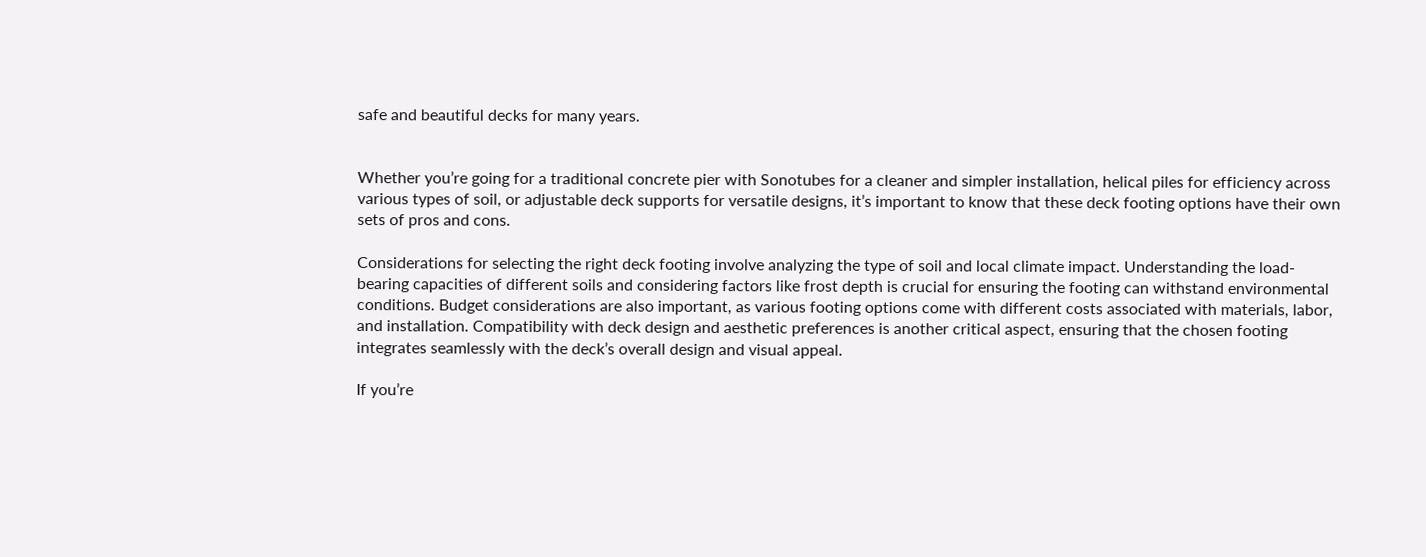safe and beautiful decks for many years.


Whether you’re going for a traditional concrete pier with Sonotubes for a cleaner and simpler installation, helical piles for efficiency across various types of soil, or adjustable deck supports for versatile designs, it’s important to know that these deck footing options have their own sets of pros and cons.

Considerations for selecting the right deck footing involve analyzing the type of soil and local climate impact. Understanding the load-bearing capacities of different soils and considering factors like frost depth is crucial for ensuring the footing can withstand environmental conditions. Budget considerations are also important, as various footing options come with different costs associated with materials, labor, and installation. Compatibility with deck design and aesthetic preferences is another critical aspect, ensuring that the chosen footing integrates seamlessly with the deck’s overall design and visual appeal.

If you’re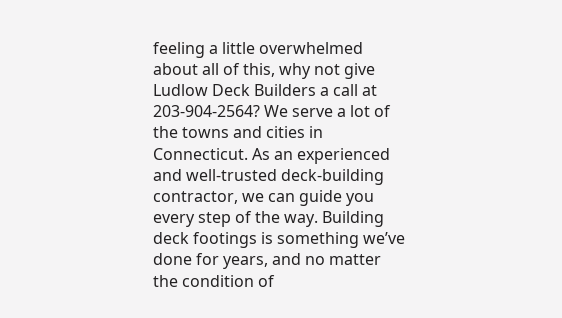feeling a little overwhelmed about all of this, why not give Ludlow Deck Builders a call at 203-904-2564? We serve a lot of the towns and cities in Connecticut. As an experienced and well-trusted deck-building contractor, we can guide you every step of the way. Building deck footings is something we’ve done for years, and no matter the condition of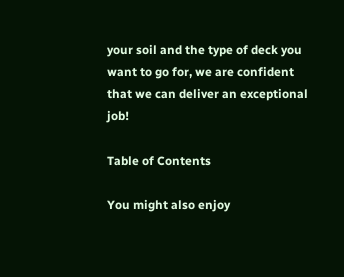your soil and the type of deck you want to go for, we are confident that we can deliver an exceptional job!

Table of Contents

You might also enjoy